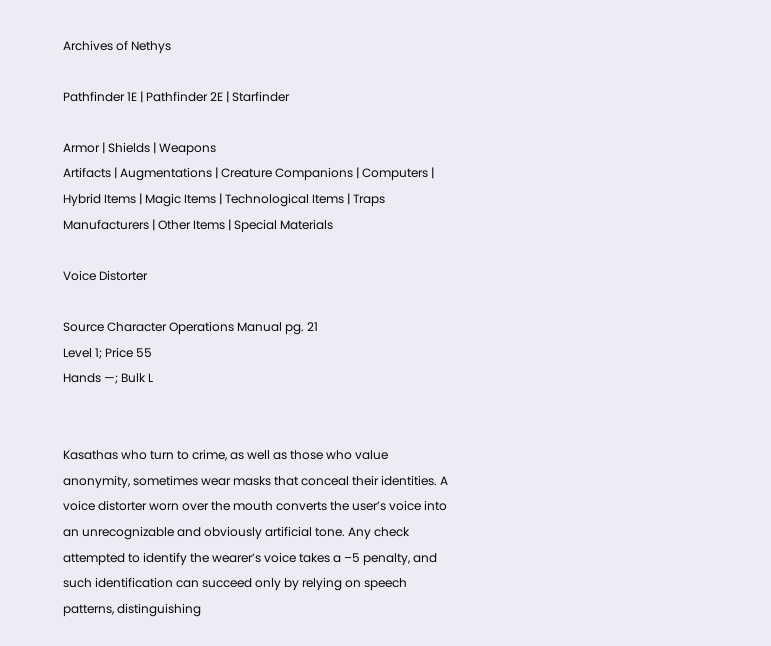Archives of Nethys

Pathfinder 1E | Pathfinder 2E | Starfinder

Armor | Shields | Weapons
Artifacts | Augmentations | Creature Companions | Computers | Hybrid Items | Magic Items | Technological Items | Traps
Manufacturers | Other Items | Special Materials

Voice Distorter

Source Character Operations Manual pg. 21
Level 1; Price 55
Hands —; Bulk L


Kasathas who turn to crime, as well as those who value anonymity, sometimes wear masks that conceal their identities. A voice distorter worn over the mouth converts the user’s voice into an unrecognizable and obviously artificial tone. Any check attempted to identify the wearer’s voice takes a –5 penalty, and such identification can succeed only by relying on speech patterns, distinguishing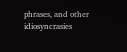phrases, and other idiosyncrasies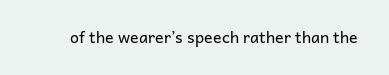of the wearer’s speech rather than the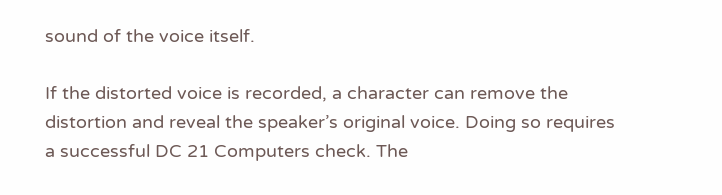sound of the voice itself.

If the distorted voice is recorded, a character can remove the distortion and reveal the speaker’s original voice. Doing so requires a successful DC 21 Computers check. The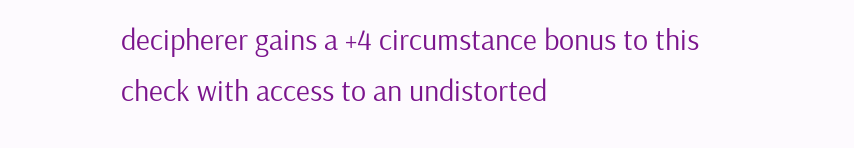decipherer gains a +4 circumstance bonus to this check with access to an undistorted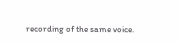recording of the same voice.